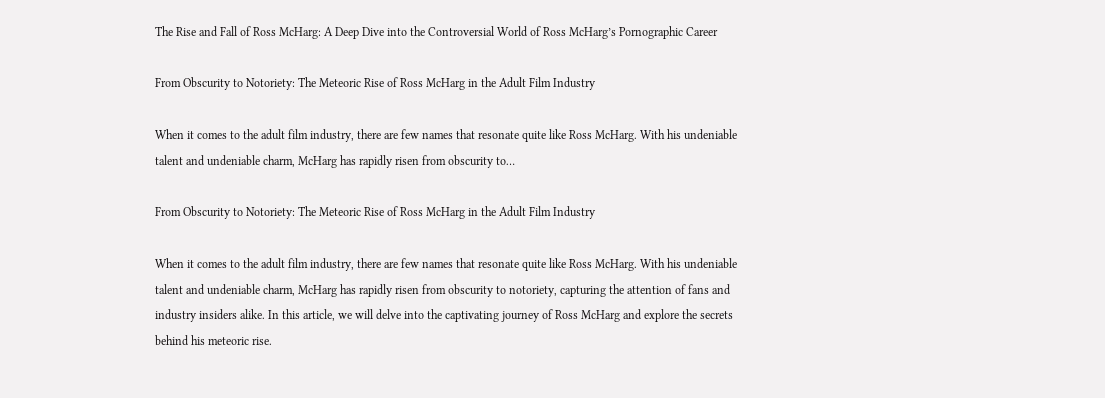The Rise and Fall of Ross McHarg: A Deep Dive into the Controversial World of Ross McHarg’s Pornographic Career

From Obscurity to Notoriety: The Meteoric Rise of Ross McHarg in the Adult Film Industry

When it comes to the adult film industry, there are few names that resonate quite like Ross McHarg. With his undeniable talent and undeniable charm, McHarg has rapidly risen from obscurity to…

From Obscurity to Notoriety: The Meteoric Rise of Ross McHarg in the Adult Film Industry

When it comes to the adult film industry, there are few names that resonate quite like Ross McHarg. With his undeniable talent and undeniable charm, McHarg has rapidly risen from obscurity to notoriety, capturing the attention of fans and industry insiders alike. In this article, we will delve into the captivating journey of Ross McHarg and explore the secrets behind his meteoric rise.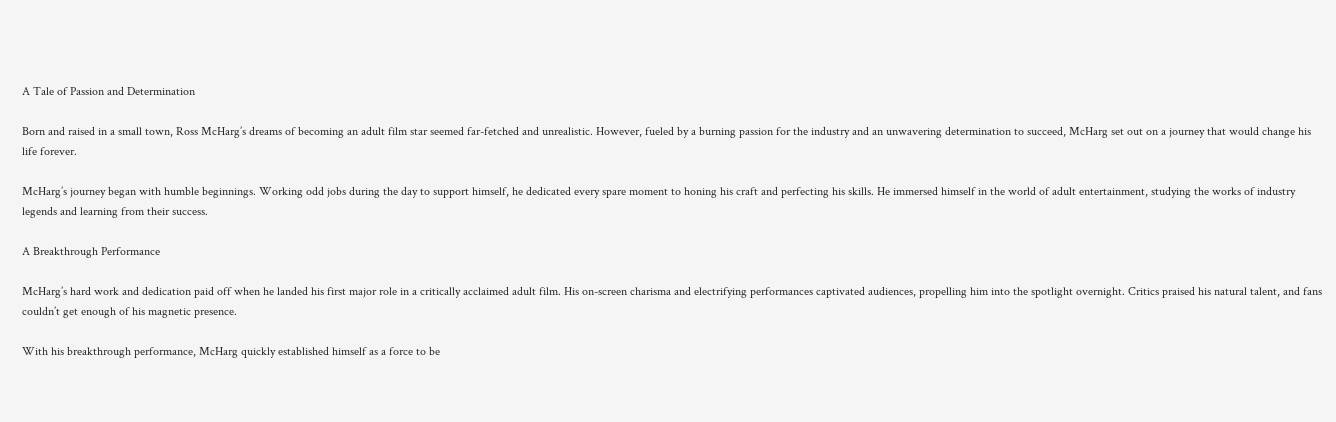A Tale of Passion and Determination

Born and raised in a small town, Ross McHarg’s dreams of becoming an adult film star seemed far-fetched and unrealistic. However, fueled by a burning passion for the industry and an unwavering determination to succeed, McHarg set out on a journey that would change his life forever.

McHarg’s journey began with humble beginnings. Working odd jobs during the day to support himself, he dedicated every spare moment to honing his craft and perfecting his skills. He immersed himself in the world of adult entertainment, studying the works of industry legends and learning from their success.

A Breakthrough Performance

McHarg’s hard work and dedication paid off when he landed his first major role in a critically acclaimed adult film. His on-screen charisma and electrifying performances captivated audiences, propelling him into the spotlight overnight. Critics praised his natural talent, and fans couldn’t get enough of his magnetic presence.

With his breakthrough performance, McHarg quickly established himself as a force to be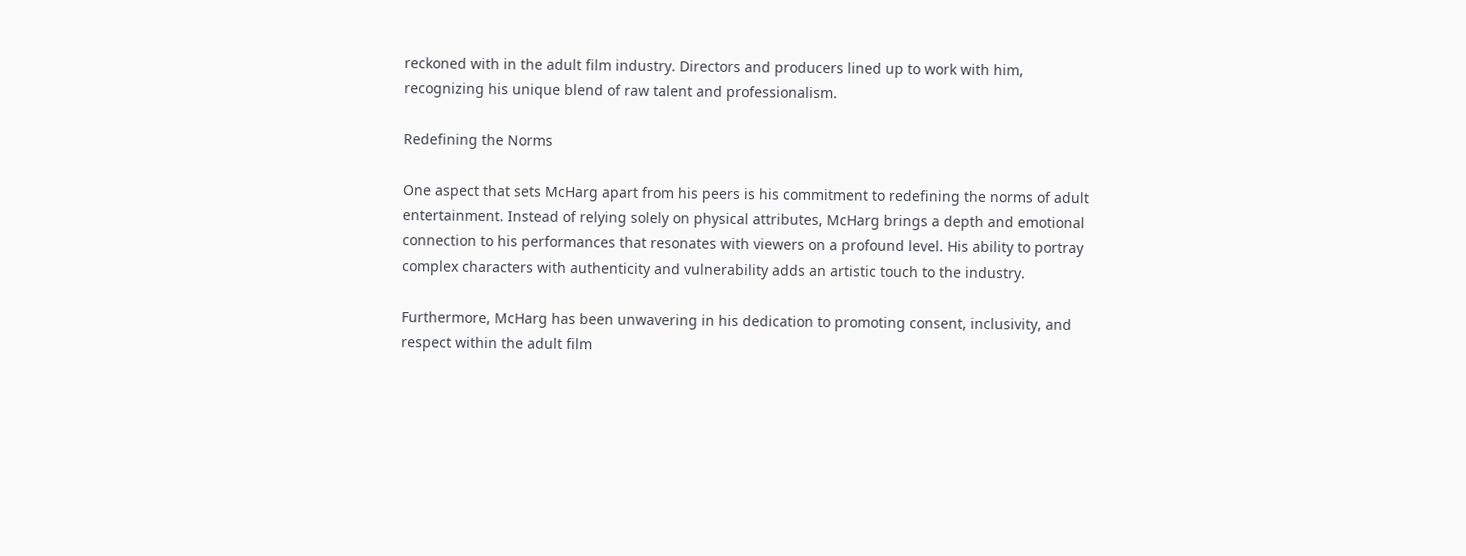reckoned with in the adult film industry. Directors and producers lined up to work with him, recognizing his unique blend of raw talent and professionalism.

Redefining the Norms

One aspect that sets McHarg apart from his peers is his commitment to redefining the norms of adult entertainment. Instead of relying solely on physical attributes, McHarg brings a depth and emotional connection to his performances that resonates with viewers on a profound level. His ability to portray complex characters with authenticity and vulnerability adds an artistic touch to the industry.

Furthermore, McHarg has been unwavering in his dedication to promoting consent, inclusivity, and respect within the adult film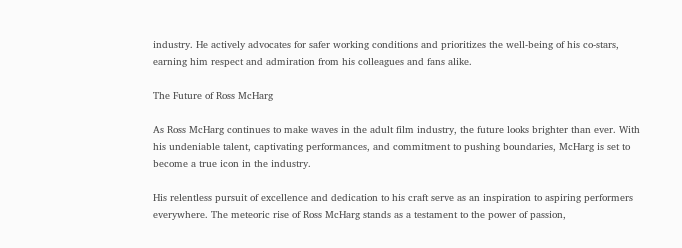industry. He actively advocates for safer working conditions and prioritizes the well-being of his co-stars, earning him respect and admiration from his colleagues and fans alike.

The Future of Ross McHarg

As Ross McHarg continues to make waves in the adult film industry, the future looks brighter than ever. With his undeniable talent, captivating performances, and commitment to pushing boundaries, McHarg is set to become a true icon in the industry.

His relentless pursuit of excellence and dedication to his craft serve as an inspiration to aspiring performers everywhere. The meteoric rise of Ross McHarg stands as a testament to the power of passion,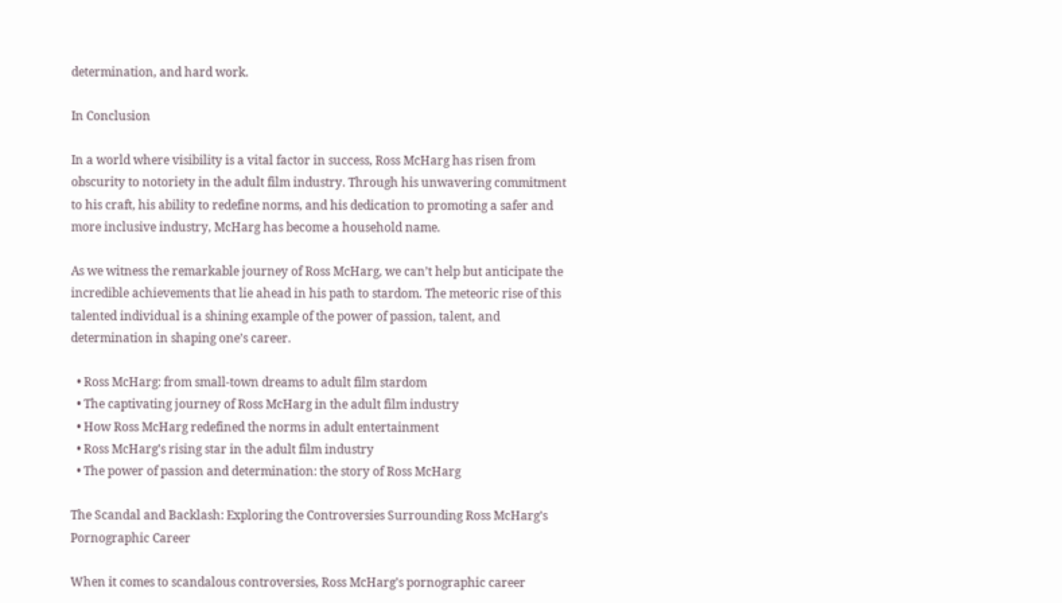determination, and hard work.

In Conclusion

In a world where visibility is a vital factor in success, Ross McHarg has risen from obscurity to notoriety in the adult film industry. Through his unwavering commitment to his craft, his ability to redefine norms, and his dedication to promoting a safer and more inclusive industry, McHarg has become a household name.

As we witness the remarkable journey of Ross McHarg, we can’t help but anticipate the incredible achievements that lie ahead in his path to stardom. The meteoric rise of this talented individual is a shining example of the power of passion, talent, and determination in shaping one’s career.

  • Ross McHarg: from small-town dreams to adult film stardom
  • The captivating journey of Ross McHarg in the adult film industry
  • How Ross McHarg redefined the norms in adult entertainment
  • Ross McHarg’s rising star in the adult film industry
  • The power of passion and determination: the story of Ross McHarg

The Scandal and Backlash: Exploring the Controversies Surrounding Ross McHarg’s Pornographic Career

When it comes to scandalous controversies, Ross McHarg’s pornographic career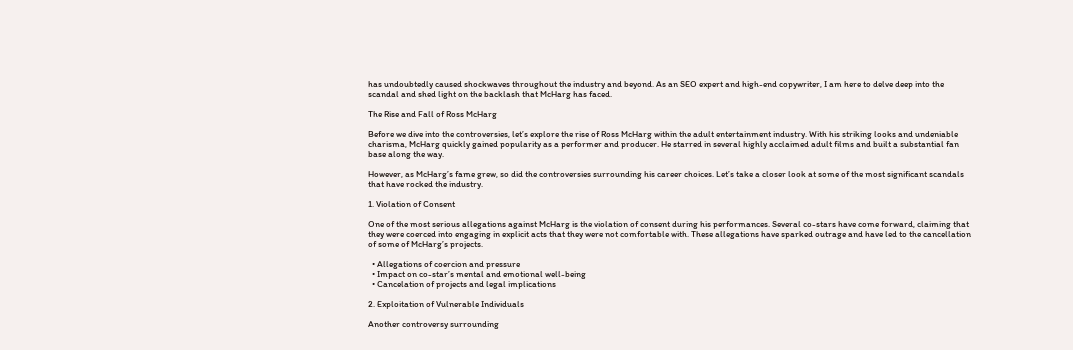has undoubtedly caused shockwaves throughout the industry and beyond. As an SEO expert and high-end copywriter, I am here to delve deep into the scandal and shed light on the backlash that McHarg has faced.

The Rise and Fall of Ross McHarg

Before we dive into the controversies, let’s explore the rise of Ross McHarg within the adult entertainment industry. With his striking looks and undeniable charisma, McHarg quickly gained popularity as a performer and producer. He starred in several highly acclaimed adult films and built a substantial fan base along the way.

However, as McHarg’s fame grew, so did the controversies surrounding his career choices. Let’s take a closer look at some of the most significant scandals that have rocked the industry.

1. Violation of Consent

One of the most serious allegations against McHarg is the violation of consent during his performances. Several co-stars have come forward, claiming that they were coerced into engaging in explicit acts that they were not comfortable with. These allegations have sparked outrage and have led to the cancellation of some of McHarg’s projects.

  • Allegations of coercion and pressure
  • Impact on co-star’s mental and emotional well-being
  • Cancelation of projects and legal implications

2. Exploitation of Vulnerable Individuals

Another controversy surrounding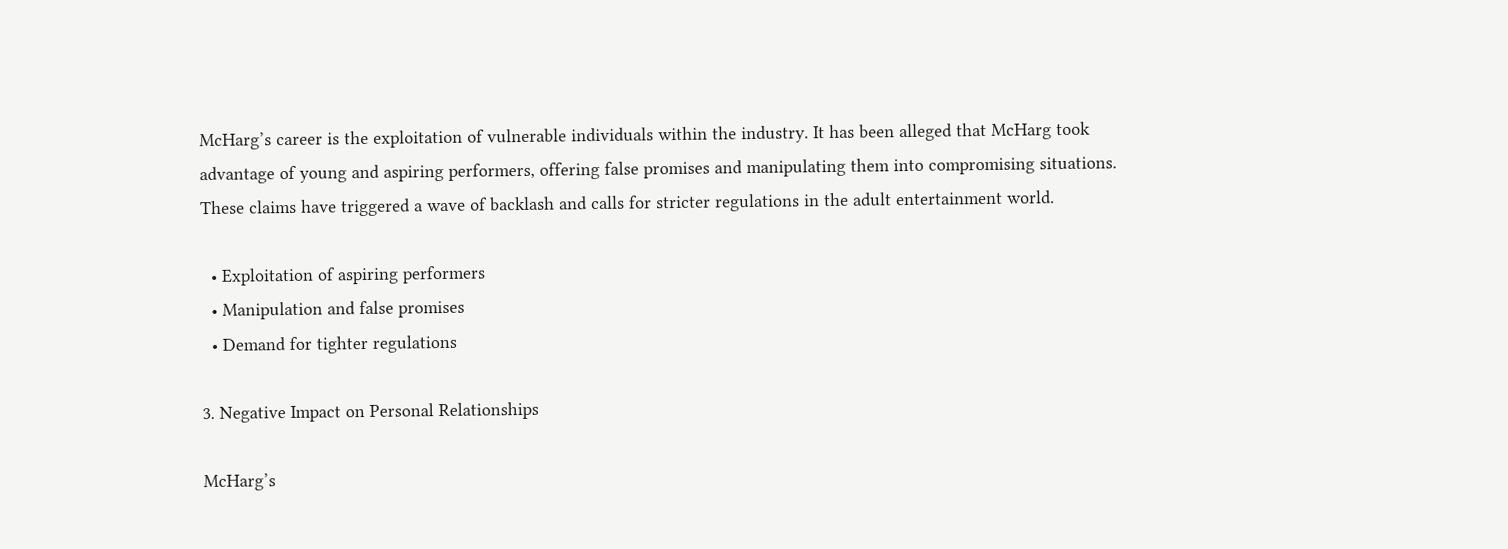McHarg’s career is the exploitation of vulnerable individuals within the industry. It has been alleged that McHarg took advantage of young and aspiring performers, offering false promises and manipulating them into compromising situations. These claims have triggered a wave of backlash and calls for stricter regulations in the adult entertainment world.

  • Exploitation of aspiring performers
  • Manipulation and false promises
  • Demand for tighter regulations

3. Negative Impact on Personal Relationships

McHarg’s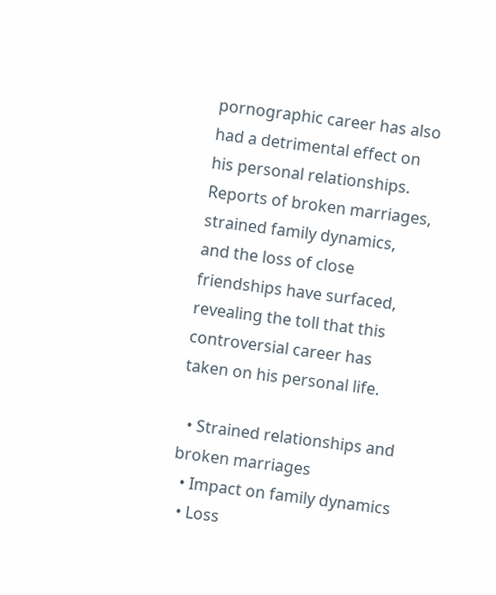pornographic career has also had a detrimental effect on his personal relationships. Reports of broken marriages, strained family dynamics, and the loss of close friendships have surfaced, revealing the toll that this controversial career has taken on his personal life.

  • Strained relationships and broken marriages
  • Impact on family dynamics
  • Loss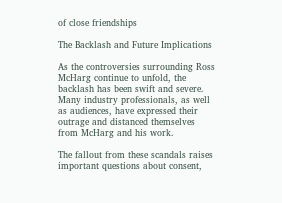of close friendships

The Backlash and Future Implications

As the controversies surrounding Ross McHarg continue to unfold, the backlash has been swift and severe. Many industry professionals, as well as audiences, have expressed their outrage and distanced themselves from McHarg and his work.

The fallout from these scandals raises important questions about consent,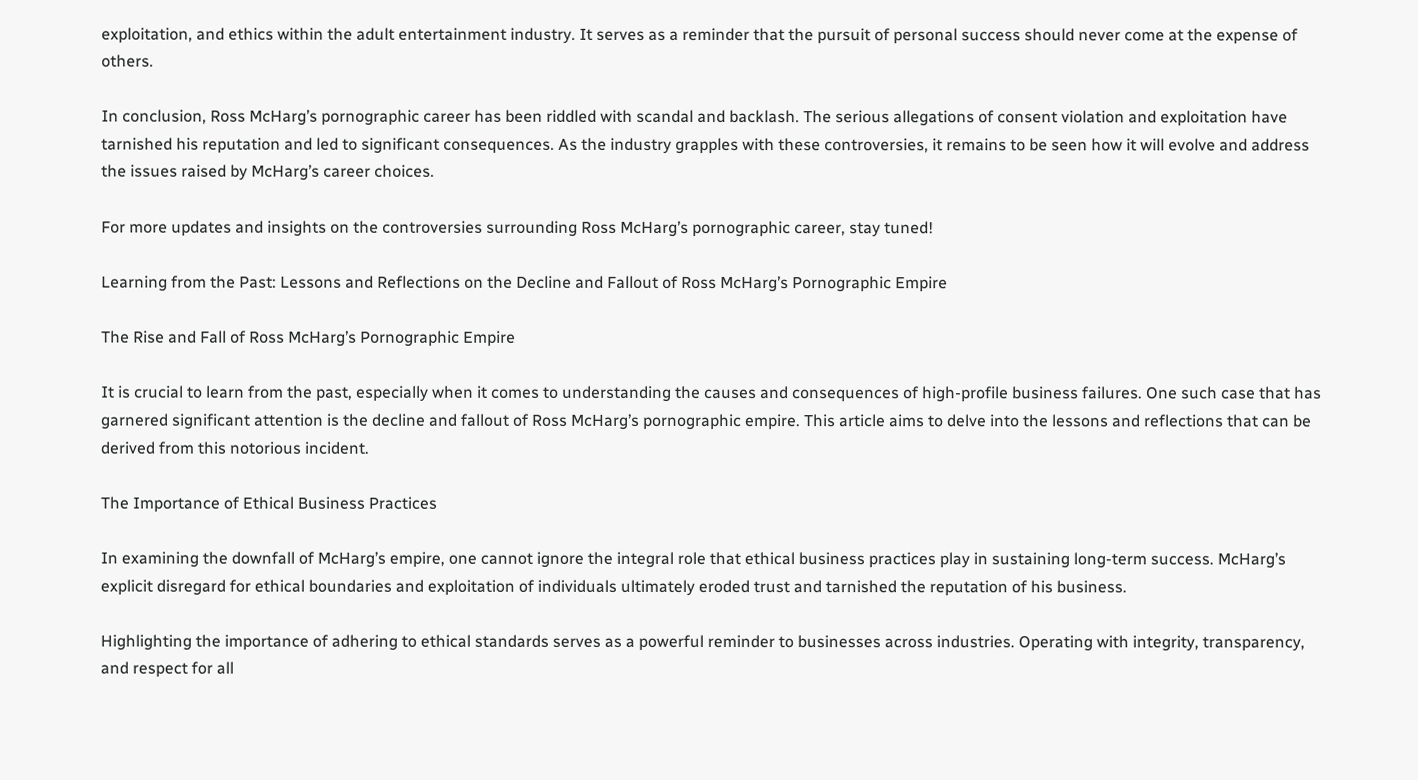exploitation, and ethics within the adult entertainment industry. It serves as a reminder that the pursuit of personal success should never come at the expense of others.

In conclusion, Ross McHarg’s pornographic career has been riddled with scandal and backlash. The serious allegations of consent violation and exploitation have tarnished his reputation and led to significant consequences. As the industry grapples with these controversies, it remains to be seen how it will evolve and address the issues raised by McHarg’s career choices.

For more updates and insights on the controversies surrounding Ross McHarg’s pornographic career, stay tuned!

Learning from the Past: Lessons and Reflections on the Decline and Fallout of Ross McHarg’s Pornographic Empire

The Rise and Fall of Ross McHarg’s Pornographic Empire

It is crucial to learn from the past, especially when it comes to understanding the causes and consequences of high-profile business failures. One such case that has garnered significant attention is the decline and fallout of Ross McHarg’s pornographic empire. This article aims to delve into the lessons and reflections that can be derived from this notorious incident.

The Importance of Ethical Business Practices

In examining the downfall of McHarg’s empire, one cannot ignore the integral role that ethical business practices play in sustaining long-term success. McHarg’s explicit disregard for ethical boundaries and exploitation of individuals ultimately eroded trust and tarnished the reputation of his business.

Highlighting the importance of adhering to ethical standards serves as a powerful reminder to businesses across industries. Operating with integrity, transparency, and respect for all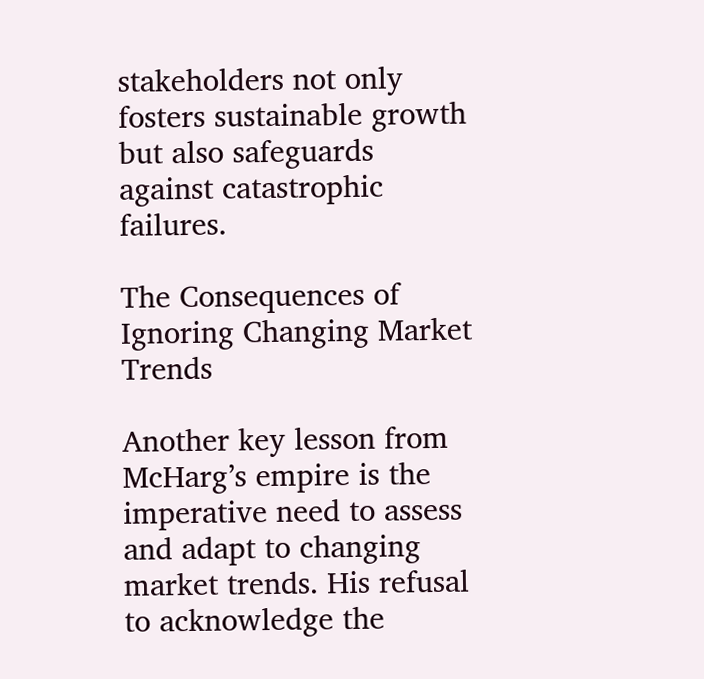stakeholders not only fosters sustainable growth but also safeguards against catastrophic failures.

The Consequences of Ignoring Changing Market Trends

Another key lesson from McHarg’s empire is the imperative need to assess and adapt to changing market trends. His refusal to acknowledge the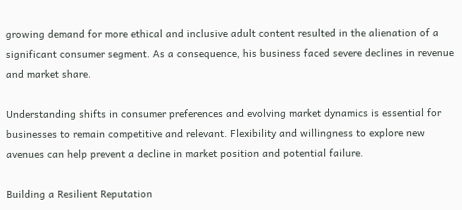growing demand for more ethical and inclusive adult content resulted in the alienation of a significant consumer segment. As a consequence, his business faced severe declines in revenue and market share.

Understanding shifts in consumer preferences and evolving market dynamics is essential for businesses to remain competitive and relevant. Flexibility and willingness to explore new avenues can help prevent a decline in market position and potential failure.

Building a Resilient Reputation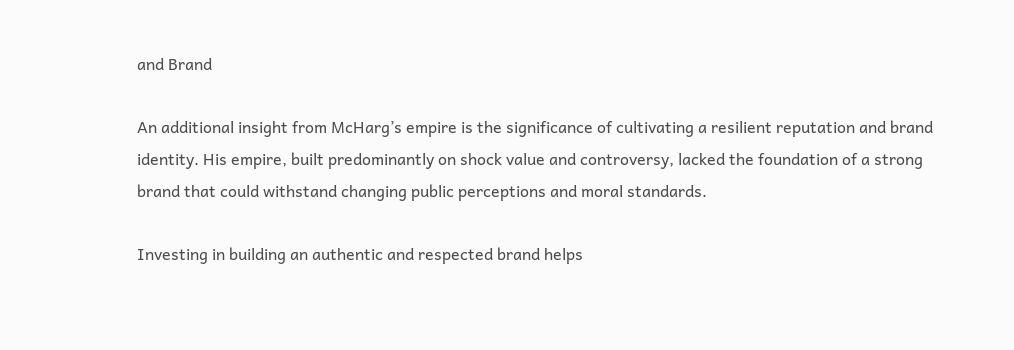and Brand

An additional insight from McHarg’s empire is the significance of cultivating a resilient reputation and brand identity. His empire, built predominantly on shock value and controversy, lacked the foundation of a strong brand that could withstand changing public perceptions and moral standards.

Investing in building an authentic and respected brand helps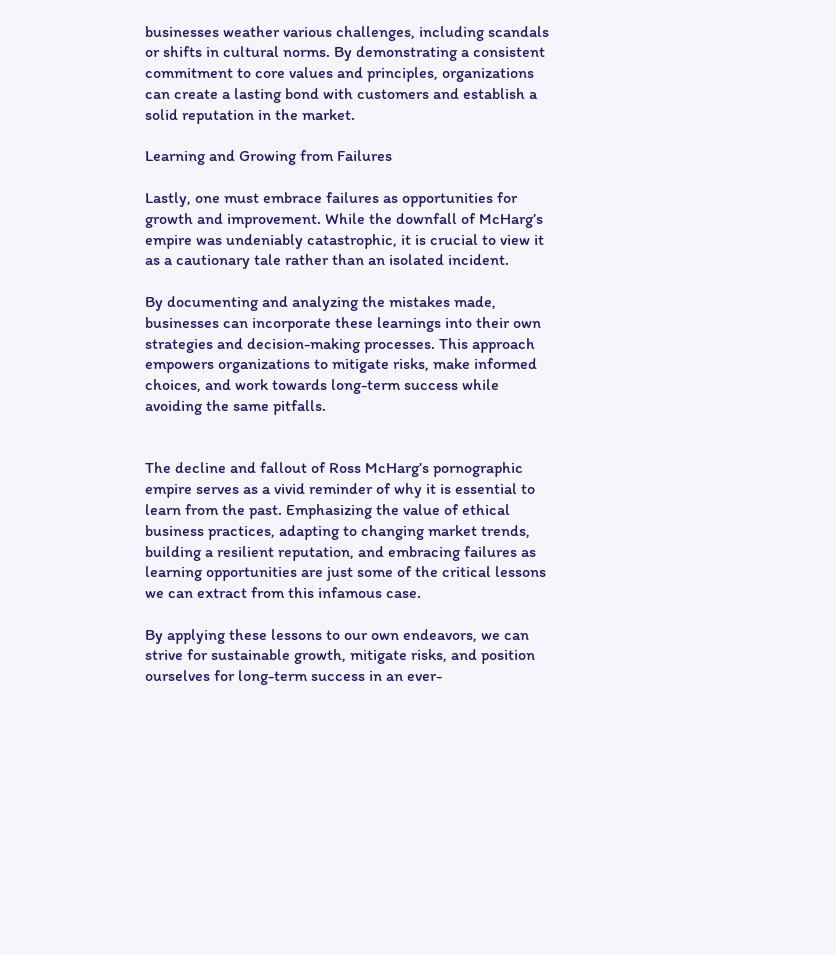businesses weather various challenges, including scandals or shifts in cultural norms. By demonstrating a consistent commitment to core values and principles, organizations can create a lasting bond with customers and establish a solid reputation in the market.

Learning and Growing from Failures

Lastly, one must embrace failures as opportunities for growth and improvement. While the downfall of McHarg’s empire was undeniably catastrophic, it is crucial to view it as a cautionary tale rather than an isolated incident.

By documenting and analyzing the mistakes made, businesses can incorporate these learnings into their own strategies and decision-making processes. This approach empowers organizations to mitigate risks, make informed choices, and work towards long-term success while avoiding the same pitfalls.


The decline and fallout of Ross McHarg’s pornographic empire serves as a vivid reminder of why it is essential to learn from the past. Emphasizing the value of ethical business practices, adapting to changing market trends, building a resilient reputation, and embracing failures as learning opportunities are just some of the critical lessons we can extract from this infamous case.

By applying these lessons to our own endeavors, we can strive for sustainable growth, mitigate risks, and position ourselves for long-term success in an ever-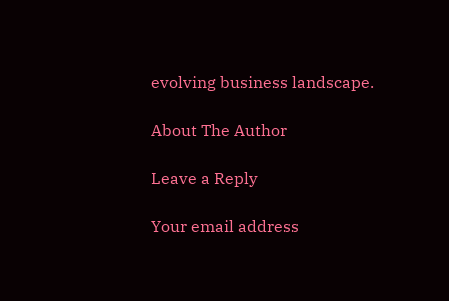evolving business landscape.

About The Author

Leave a Reply

Your email address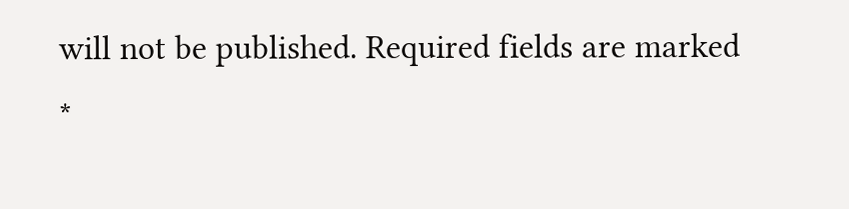will not be published. Required fields are marked *